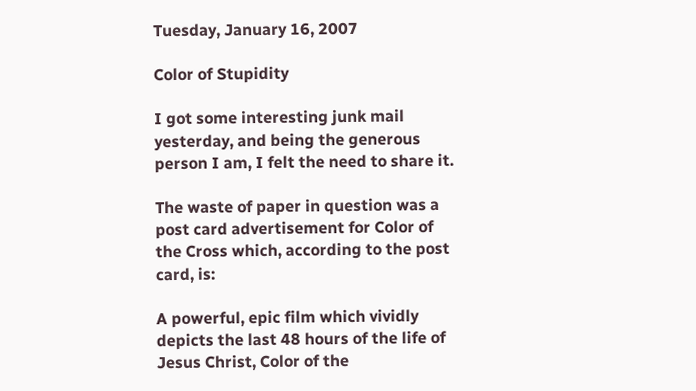Tuesday, January 16, 2007

Color of Stupidity

I got some interesting junk mail yesterday, and being the generous person I am, I felt the need to share it.

The waste of paper in question was a post card advertisement for Color of the Cross which, according to the post card, is:

A powerful, epic film which vividly depicts the last 48 hours of the life of Jesus Christ, Color of the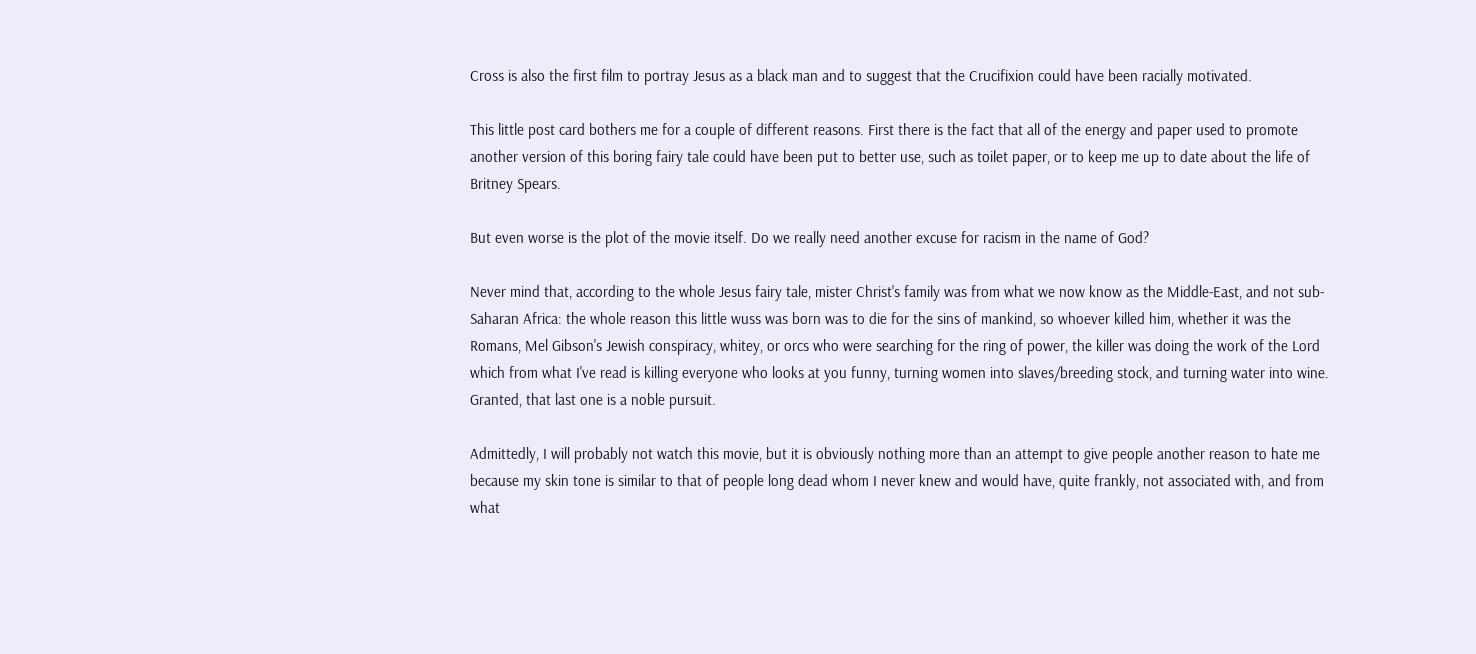Cross is also the first film to portray Jesus as a black man and to suggest that the Crucifixion could have been racially motivated.

This little post card bothers me for a couple of different reasons. First there is the fact that all of the energy and paper used to promote another version of this boring fairy tale could have been put to better use, such as toilet paper, or to keep me up to date about the life of Britney Spears.

But even worse is the plot of the movie itself. Do we really need another excuse for racism in the name of God?

Never mind that, according to the whole Jesus fairy tale, mister Christ's family was from what we now know as the Middle-East, and not sub-Saharan Africa: the whole reason this little wuss was born was to die for the sins of mankind, so whoever killed him, whether it was the Romans, Mel Gibson's Jewish conspiracy, whitey, or orcs who were searching for the ring of power, the killer was doing the work of the Lord which from what I've read is killing everyone who looks at you funny, turning women into slaves/breeding stock, and turning water into wine. Granted, that last one is a noble pursuit.

Admittedly, I will probably not watch this movie, but it is obviously nothing more than an attempt to give people another reason to hate me because my skin tone is similar to that of people long dead whom I never knew and would have, quite frankly, not associated with, and from what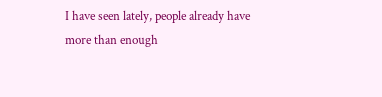I have seen lately, people already have more than enough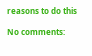reasons to do this

No comments: